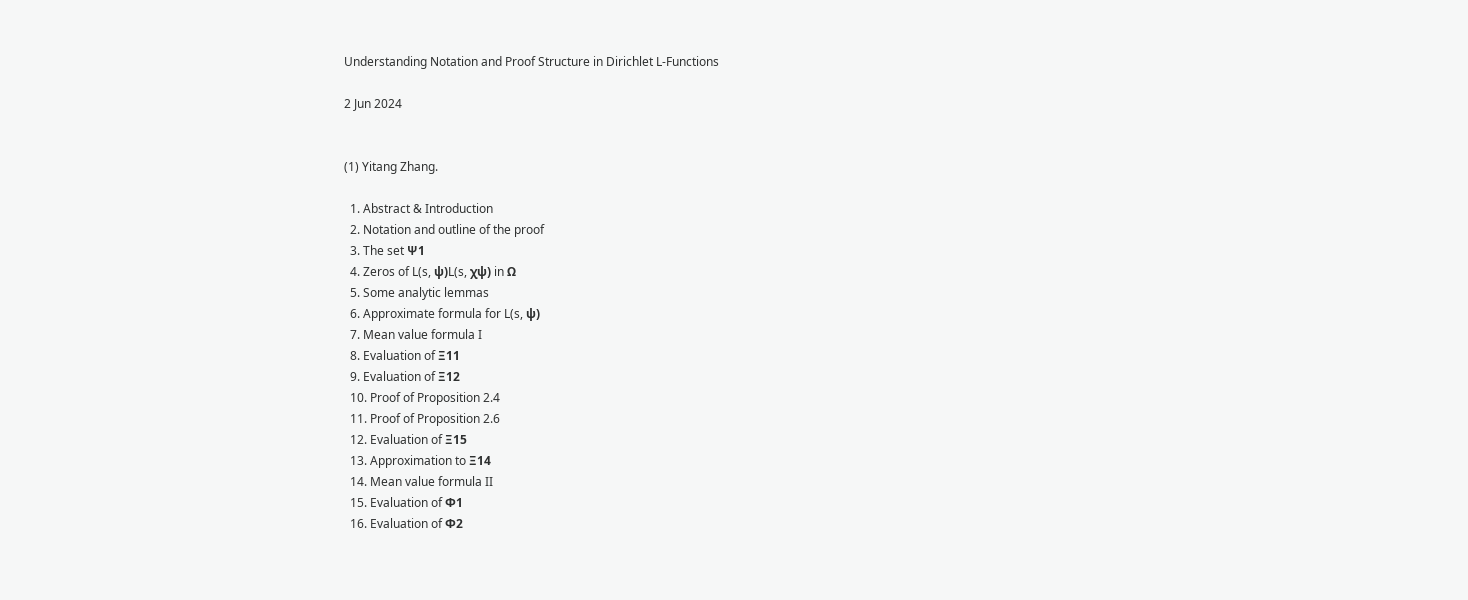Understanding Notation and Proof Structure in Dirichlet L-Functions

2 Jun 2024


(1) Yitang Zhang.

  1. Abstract & Introduction
  2. Notation and outline of the proof
  3. The set Ψ1
  4. Zeros of L(s, ψ)L(s, χψ) in Ω
  5. Some analytic lemmas
  6. Approximate formula for L(s, ψ)
  7. Mean value formula I
  8. Evaluation of Ξ11
  9. Evaluation of Ξ12
  10. Proof of Proposition 2.4
  11. Proof of Proposition 2.6
  12. Evaluation of Ξ15
  13. Approximation to Ξ14
  14. Mean value formula II
  15. Evaluation of Φ1
  16. Evaluation of Φ2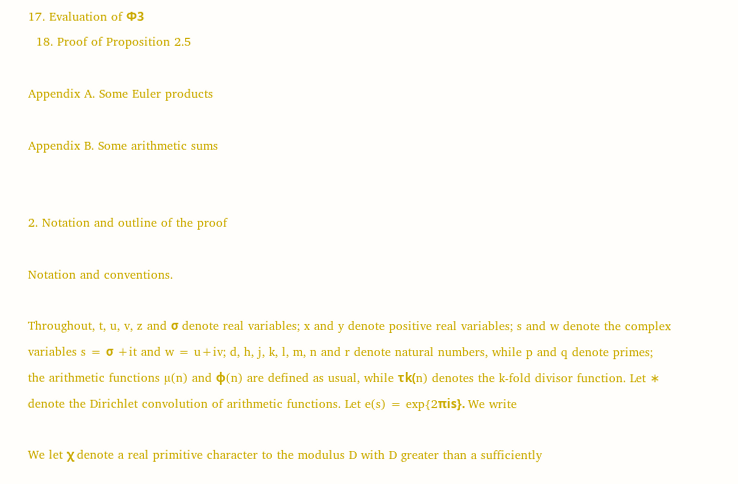17. Evaluation of Φ3
  18. Proof of Proposition 2.5

Appendix A. Some Euler products

Appendix B. Some arithmetic sums


2. Notation and outline of the proof

Notation and conventions.

Throughout, t, u, v, z and σ denote real variables; x and y denote positive real variables; s and w denote the complex variables s = σ +it and w = u+iv; d, h, j, k, l, m, n and r denote natural numbers, while p and q denote primes; the arithmetic functions µ(n) and ϕ(n) are defined as usual, while τk(n) denotes the k-fold divisor function. Let ∗ denote the Dirichlet convolution of arithmetic functions. Let e(s) = exp{2πis}. We write

We let χ denote a real primitive character to the modulus D with D greater than a sufficiently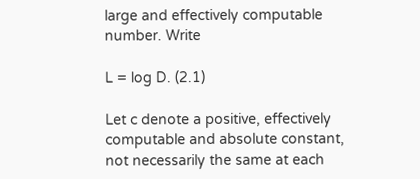large and effectively computable number. Write

L = log D. (2.1)

Let c denote a positive, effectively computable and absolute constant, not necessarily the same at each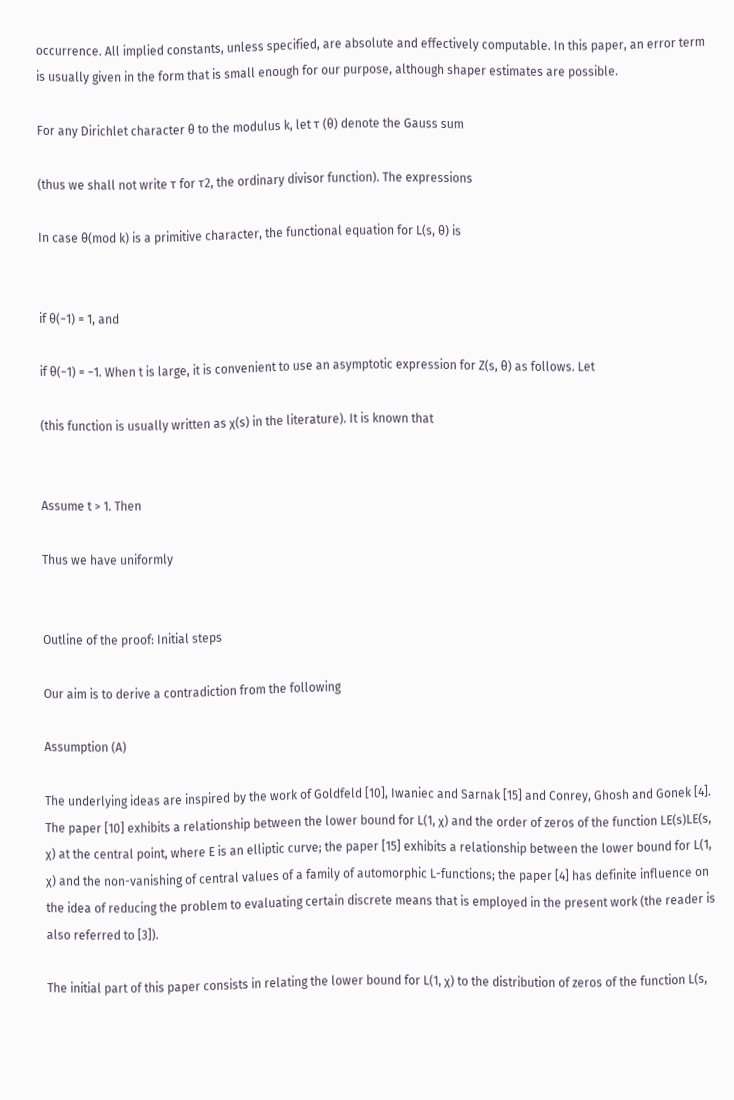occurrence. All implied constants, unless specified, are absolute and effectively computable. In this paper, an error term is usually given in the form that is small enough for our purpose, although shaper estimates are possible.

For any Dirichlet character θ to the modulus k, let τ (θ) denote the Gauss sum

(thus we shall not write τ for τ2, the ordinary divisor function). The expressions

In case θ(mod k) is a primitive character, the functional equation for L(s, θ) is


if θ(−1) = 1, and

if θ(−1) = −1. When t is large, it is convenient to use an asymptotic expression for Z(s, θ) as follows. Let

(this function is usually written as χ(s) in the literature). It is known that


Assume t > 1. Then

Thus we have uniformly


Outline of the proof: Initial steps

Our aim is to derive a contradiction from the following

Assumption (A)

The underlying ideas are inspired by the work of Goldfeld [10], Iwaniec and Sarnak [15] and Conrey, Ghosh and Gonek [4]. The paper [10] exhibits a relationship between the lower bound for L(1, χ) and the order of zeros of the function LE(s)LE(s, χ) at the central point, where E is an elliptic curve; the paper [15] exhibits a relationship between the lower bound for L(1, χ) and the non-vanishing of central values of a family of automorphic L-functions; the paper [4] has definite influence on the idea of reducing the problem to evaluating certain discrete means that is employed in the present work (the reader is also referred to [3]).

The initial part of this paper consists in relating the lower bound for L(1, χ) to the distribution of zeros of the function L(s,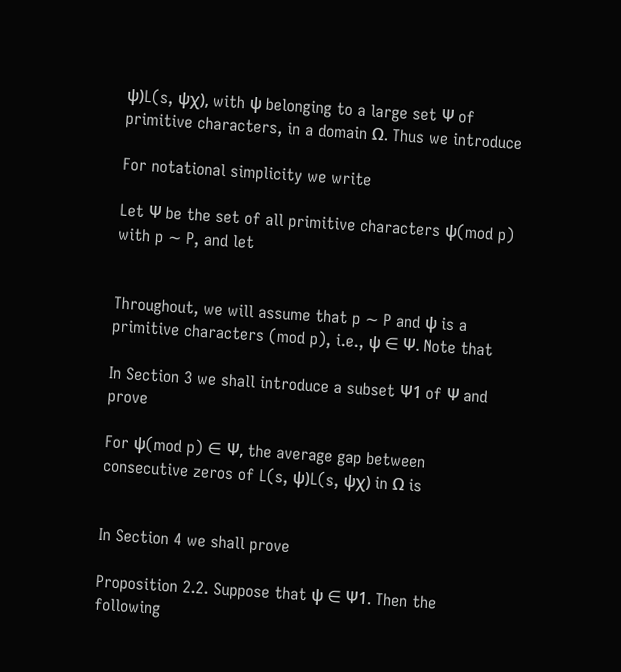ψ)L(s, ψχ), with ψ belonging to a large set Ψ of primitive characters, in a domain Ω. Thus we introduce

For notational simplicity we write

Let Ψ be the set of all primitive characters ψ(mod p) with p ∼ P, and let


Throughout, we will assume that p ∼ P and ψ is a primitive characters (mod p), i.e., ψ ∈ Ψ. Note that

In Section 3 we shall introduce a subset Ψ1 of Ψ and prove

For ψ(mod p) ∈ Ψ, the average gap between consecutive zeros of L(s, ψ)L(s, ψχ) in Ω is


In Section 4 we shall prove

Proposition 2.2. Suppose that ψ ∈ Ψ1. Then the following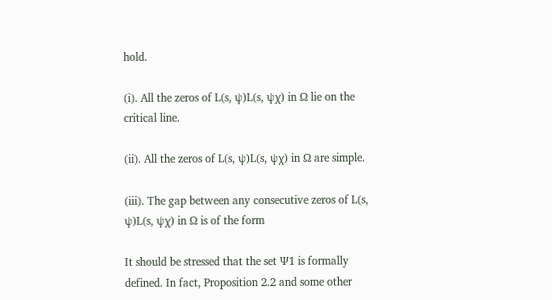hold.

(i). All the zeros of L(s, ψ)L(s, ψχ) in Ω lie on the critical line.

(ii). All the zeros of L(s, ψ)L(s, ψχ) in Ω are simple.

(iii). The gap between any consecutive zeros of L(s, ψ)L(s, ψχ) in Ω is of the form

It should be stressed that the set Ψ1 is formally defined. In fact, Proposition 2.2 and some other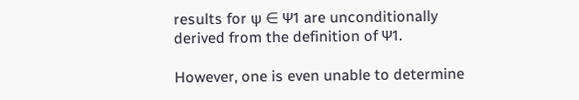results for ψ ∈ Ψ1 are unconditionally derived from the definition of Ψ1.

However, one is even unable to determine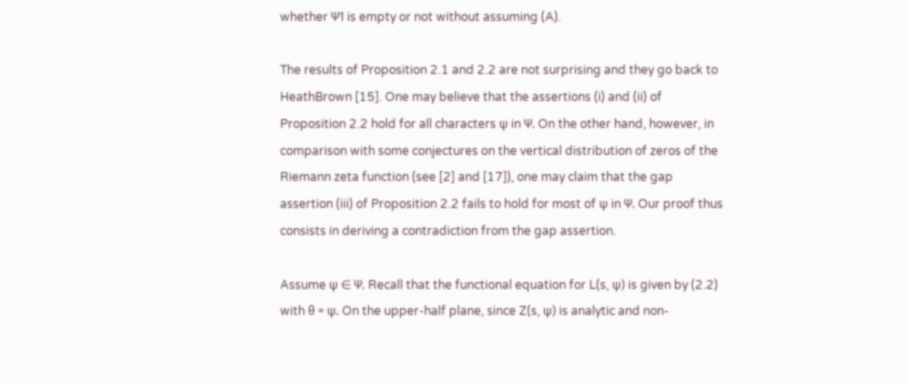whether Ψ1 is empty or not without assuming (A).

The results of Proposition 2.1 and 2.2 are not surprising and they go back to HeathBrown [15]. One may believe that the assertions (i) and (ii) of Proposition 2.2 hold for all characters ψ in Ψ. On the other hand, however, in comparison with some conjectures on the vertical distribution of zeros of the Riemann zeta function (see [2] and [17]), one may claim that the gap assertion (iii) of Proposition 2.2 fails to hold for most of ψ in Ψ. Our proof thus consists in deriving a contradiction from the gap assertion.

Assume ψ ∈ Ψ. Recall that the functional equation for L(s, ψ) is given by (2.2) with θ = ψ. On the upper-half plane, since Z(s, ψ) is analytic and non-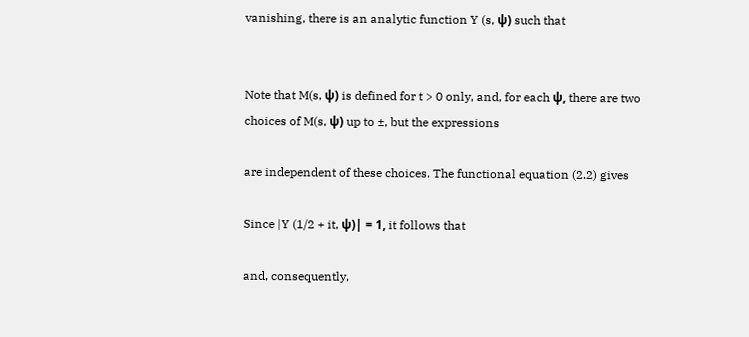vanishing, there is an analytic function Y (s, ψ) such that


Note that M(s, ψ) is defined for t > 0 only, and, for each ψ, there are two choices of M(s, ψ) up to ±, but the expressions

are independent of these choices. The functional equation (2.2) gives

Since |Y (1/2 + it, ψ)| = 1, it follows that

and, consequently,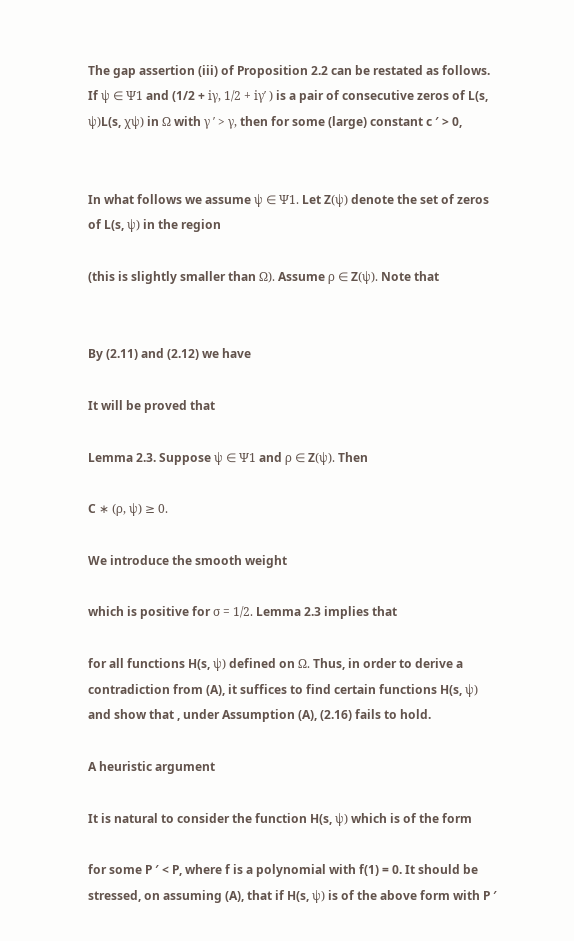The gap assertion (iii) of Proposition 2.2 can be restated as follows. If ψ ∈ Ψ1 and (1/2 + iγ, 1/2 + iγ′ ) is a pair of consecutive zeros of L(s, ψ)L(s, χψ) in Ω with γ ′ > γ, then for some (large) constant c ′ > 0,


In what follows we assume ψ ∈ Ψ1. Let Z(ψ) denote the set of zeros of L(s, ψ) in the region

(this is slightly smaller than Ω). Assume ρ ∈ Z(ψ). Note that


By (2.11) and (2.12) we have

It will be proved that

Lemma 2.3. Suppose ψ ∈ Ψ1 and ρ ∈ Z(ψ). Then

C ∗ (ρ, ψ) ≥ 0.

We introduce the smooth weight

which is positive for σ = 1/2. Lemma 2.3 implies that

for all functions H(s, ψ) defined on Ω. Thus, in order to derive a contradiction from (A), it suffices to find certain functions H(s, ψ) and show that , under Assumption (A), (2.16) fails to hold.

A heuristic argument

It is natural to consider the function H(s, ψ) which is of the form

for some P ′ < P, where f is a polynomial with f(1) = 0. It should be stressed, on assuming (A), that if H(s, ψ) is of the above form with P ′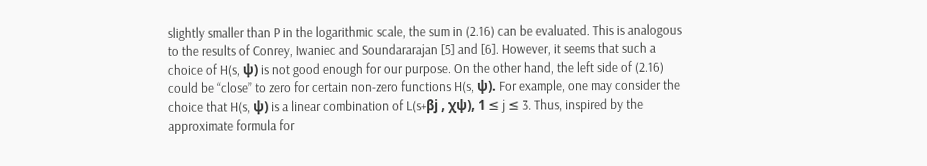slightly smaller than P in the logarithmic scale, the sum in (2.16) can be evaluated. This is analogous to the results of Conrey, Iwaniec and Soundararajan [5] and [6]. However, it seems that such a choice of H(s, ψ) is not good enough for our purpose. On the other hand, the left side of (2.16) could be “close” to zero for certain non-zero functions H(s, ψ). For example, one may consider the choice that H(s, ψ) is a linear combination of L(s+βj , χψ), 1 ≤ j ≤ 3. Thus, inspired by the approximate formula for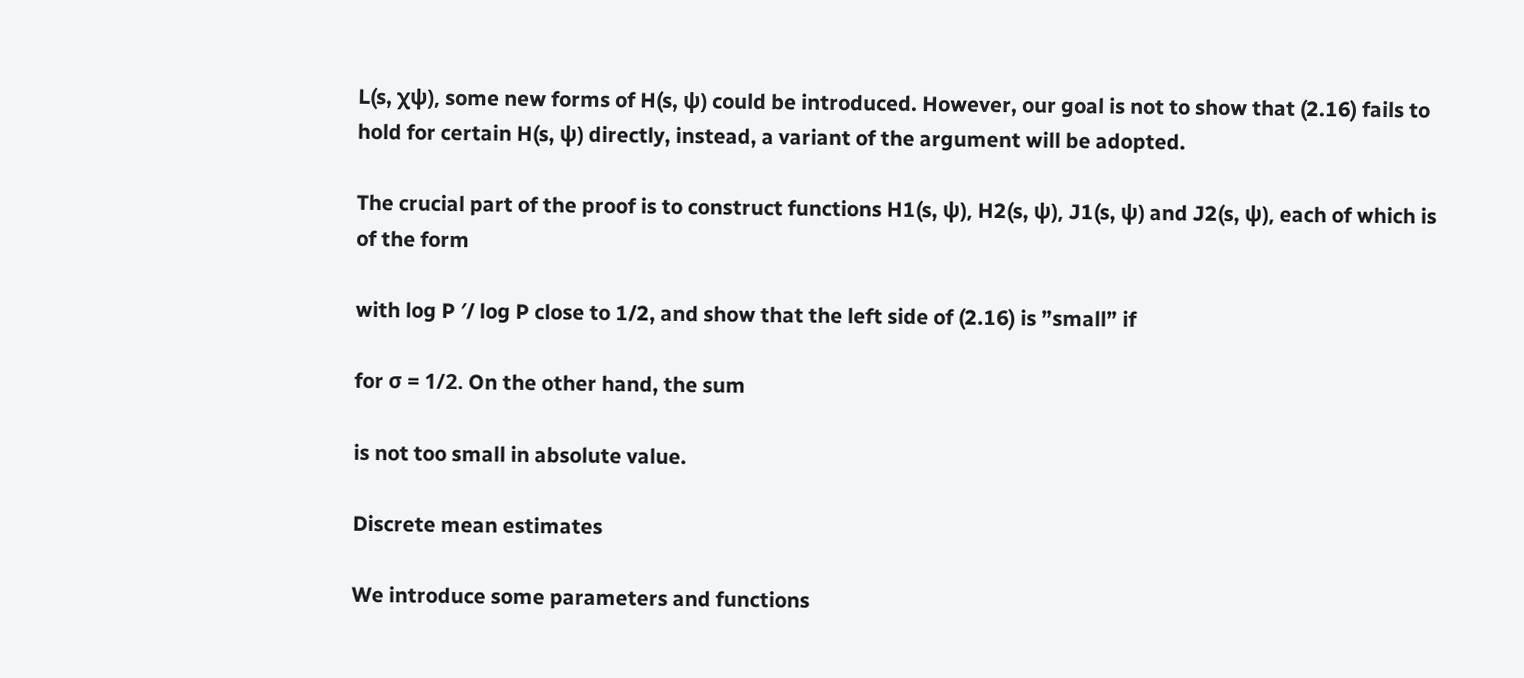L(s, χψ), some new forms of H(s, ψ) could be introduced. However, our goal is not to show that (2.16) fails to hold for certain H(s, ψ) directly, instead, a variant of the argument will be adopted.

The crucial part of the proof is to construct functions H1(s, ψ), H2(s, ψ), J1(s, ψ) and J2(s, ψ), each of which is of the form

with log P ′/ log P close to 1/2, and show that the left side of (2.16) is ”small” if

for σ = 1/2. On the other hand, the sum

is not too small in absolute value.

Discrete mean estimates

We introduce some parameters and functions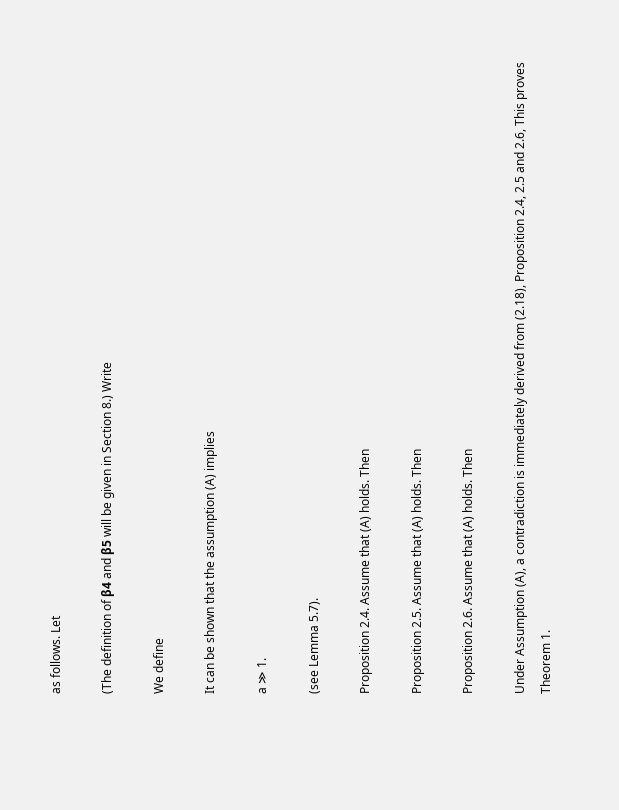as follows. Let

(The definition of β4 and β5 will be given in Section 8.) Write

We define

It can be shown that the assumption (A) implies

a ≫ 1.

(see Lemma 5.7).

Proposition 2.4. Assume that (A) holds. Then

Proposition 2.5. Assume that (A) holds. Then

Proposition 2.6. Assume that (A) holds. Then

Under Assumption (A), a contradiction is immediately derived from (2.18), Proposition 2.4, 2.5 and 2.6, This proves Theorem 1.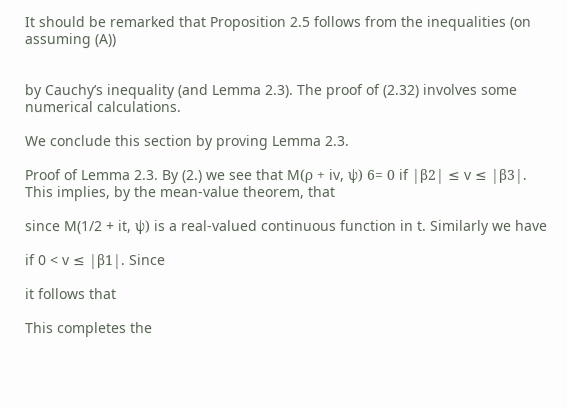It should be remarked that Proposition 2.5 follows from the inequalities (on assuming (A))


by Cauchy’s inequality (and Lemma 2.3). The proof of (2.32) involves some numerical calculations.

We conclude this section by proving Lemma 2.3.

Proof of Lemma 2.3. By (2.) we see that M(ρ + iv, ψ) 6= 0 if |β2| ≤ v ≤ |β3|. This implies, by the mean-value theorem, that

since M(1/2 + it, ψ) is a real-valued continuous function in t. Similarly we have

if 0 < v ≤ |β1|. Since

it follows that

This completes the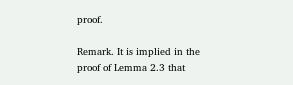proof.

Remark. It is implied in the proof of Lemma 2.3 that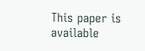This paper is available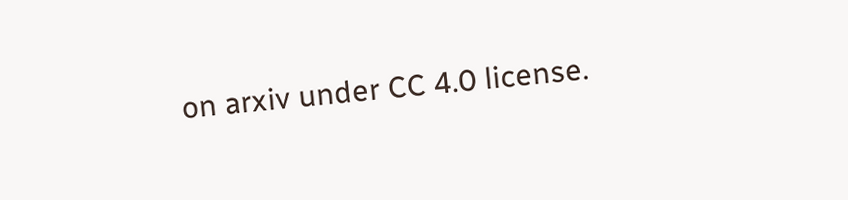on arxiv under CC 4.0 license.